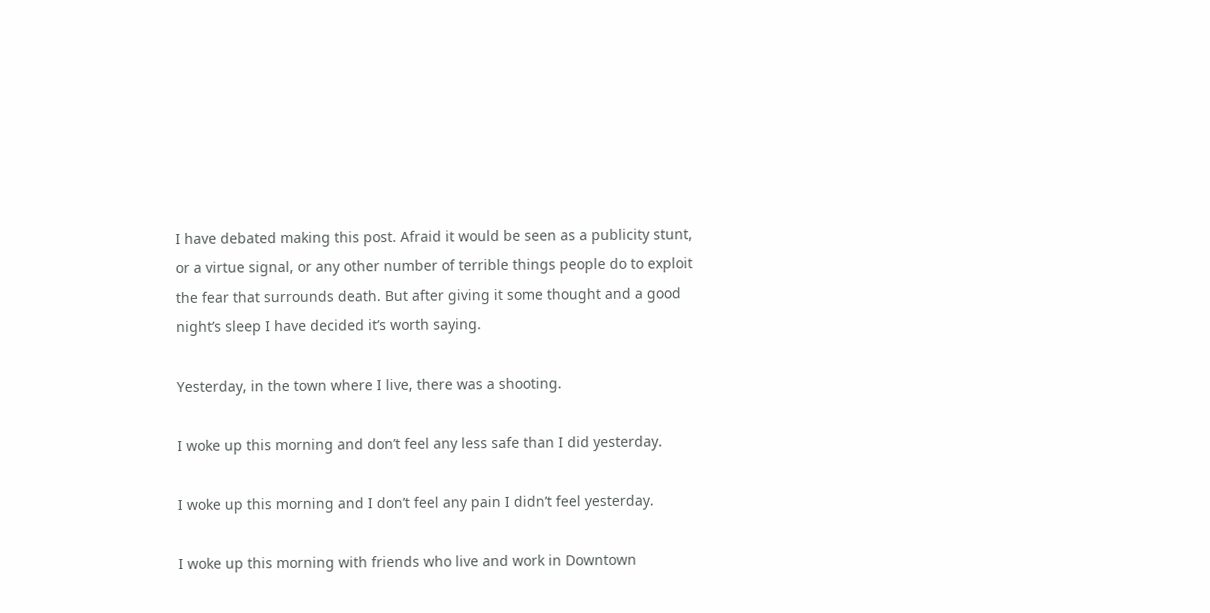I have debated making this post. Afraid it would be seen as a publicity stunt, or a virtue signal, or any other number of terrible things people do to exploit the fear that surrounds death. But after giving it some thought and a good night’s sleep I have decided it’s worth saying.

Yesterday, in the town where I live, there was a shooting.

I woke up this morning and don’t feel any less safe than I did yesterday.

I woke up this morning and I don’t feel any pain I didn’t feel yesterday.

I woke up this morning with friends who live and work in Downtown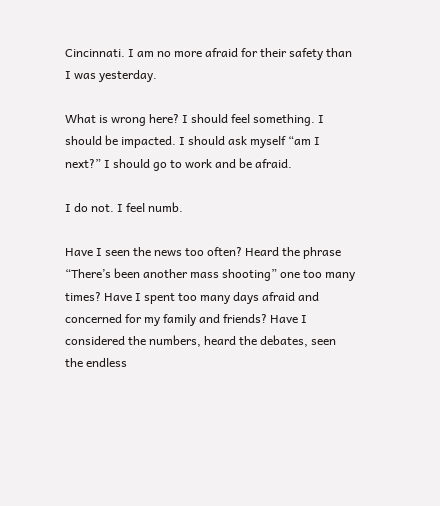Cincinnati. I am no more afraid for their safety than I was yesterday.

What is wrong here? I should feel something. I should be impacted. I should ask myself “am I next?” I should go to work and be afraid.

I do not. I feel numb.

Have I seen the news too often? Heard the phrase “There’s been another mass shooting” one too many times? Have I spent too many days afraid and concerned for my family and friends? Have I considered the numbers, heard the debates, seen the endless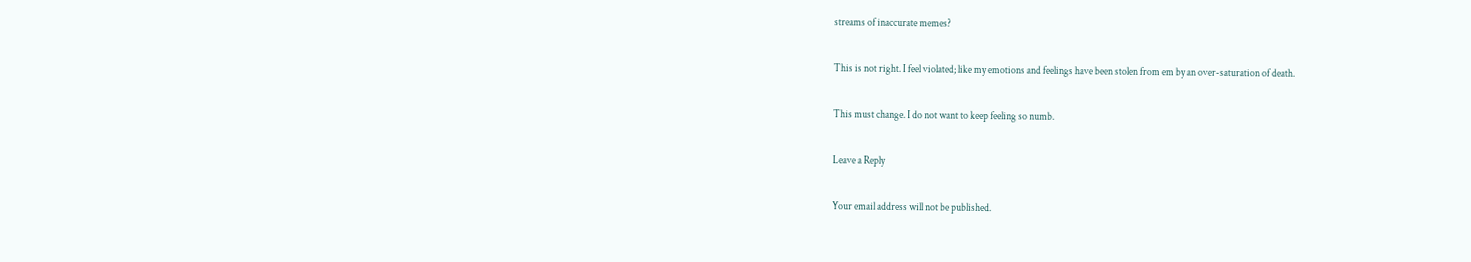streams of inaccurate memes?

This is not right. I feel violated; like my emotions and feelings have been stolen from em by an over-saturation of death.

This must change. I do not want to keep feeling so numb.

Leave a Reply

Your email address will not be published.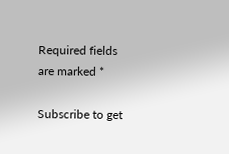Required fields are marked *

Subscribe to get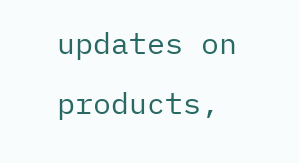updates on products,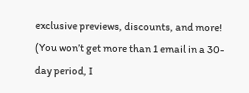exclusive previews, discounts, and more!
(You won’t get more than 1 email in a 30-day period, I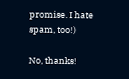promise. I hate spam, too!)

No, thanks!